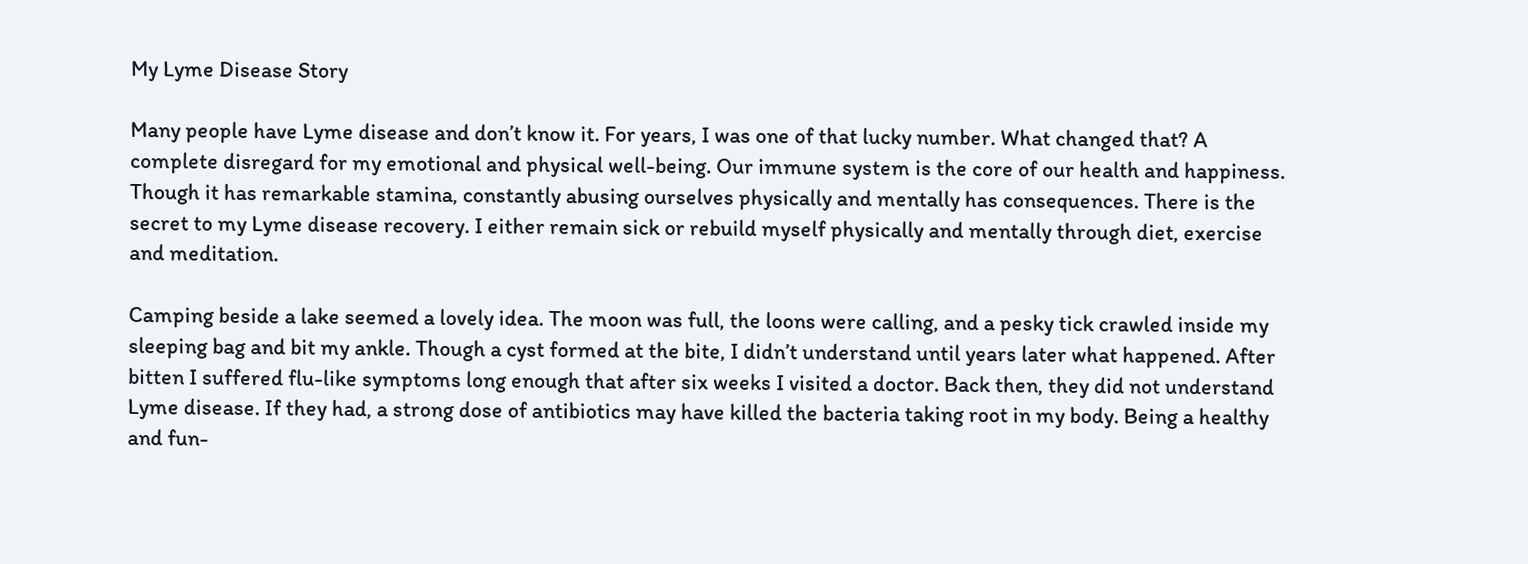My Lyme Disease Story

Many people have Lyme disease and don’t know it. For years, I was one of that lucky number. What changed that? A complete disregard for my emotional and physical well-being. Our immune system is the core of our health and happiness. Though it has remarkable stamina, constantly abusing ourselves physically and mentally has consequences. There is the secret to my Lyme disease recovery. I either remain sick or rebuild myself physically and mentally through diet, exercise and meditation.

Camping beside a lake seemed a lovely idea. The moon was full, the loons were calling, and a pesky tick crawled inside my sleeping bag and bit my ankle. Though a cyst formed at the bite, I didn’t understand until years later what happened. After bitten I suffered flu-like symptoms long enough that after six weeks I visited a doctor. Back then, they did not understand Lyme disease. If they had, a strong dose of antibiotics may have killed the bacteria taking root in my body. Being a healthy and fun-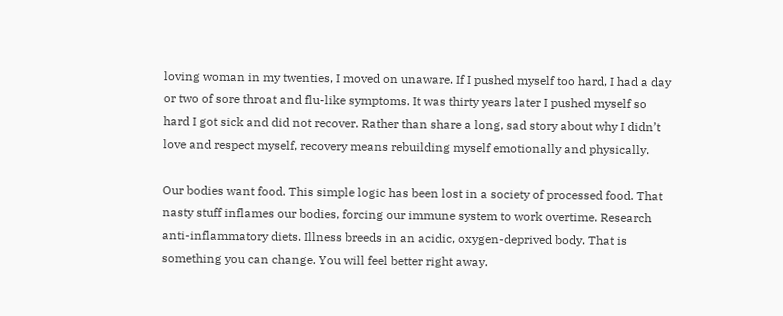loving woman in my twenties, I moved on unaware. If I pushed myself too hard, I had a day or two of sore throat and flu-like symptoms. It was thirty years later I pushed myself so hard I got sick and did not recover. Rather than share a long, sad story about why I didn’t love and respect myself, recovery means rebuilding myself emotionally and physically.

Our bodies want food. This simple logic has been lost in a society of processed food. That nasty stuff inflames our bodies, forcing our immune system to work overtime. Research anti-inflammatory diets. Illness breeds in an acidic, oxygen-deprived body. That is something you can change. You will feel better right away.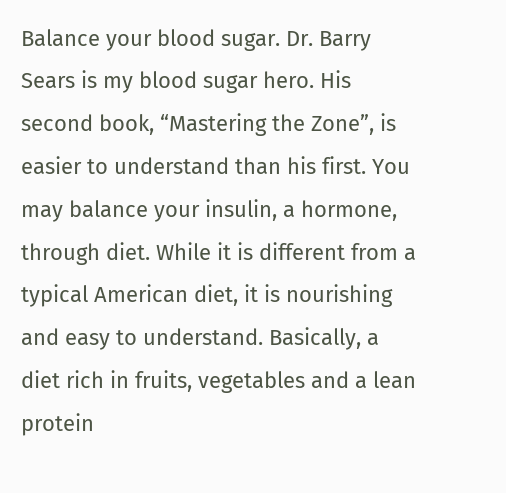Balance your blood sugar. Dr. Barry Sears is my blood sugar hero. His second book, “Mastering the Zone”, is easier to understand than his first. You may balance your insulin, a hormone, through diet. While it is different from a typical American diet, it is nourishing and easy to understand. Basically, a diet rich in fruits, vegetables and a lean protein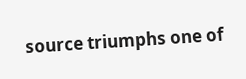source triumphs one of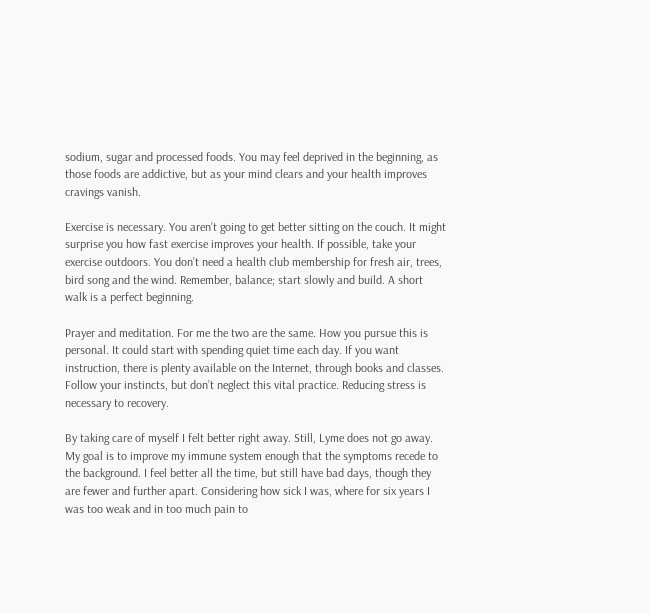sodium, sugar and processed foods. You may feel deprived in the beginning, as those foods are addictive, but as your mind clears and your health improves cravings vanish.

Exercise is necessary. You aren’t going to get better sitting on the couch. It might surprise you how fast exercise improves your health. If possible, take your exercise outdoors. You don’t need a health club membership for fresh air, trees, bird song and the wind. Remember, balance; start slowly and build. A short walk is a perfect beginning.

Prayer and meditation. For me the two are the same. How you pursue this is personal. It could start with spending quiet time each day. If you want instruction, there is plenty available on the Internet, through books and classes. Follow your instincts, but don’t neglect this vital practice. Reducing stress is necessary to recovery.

By taking care of myself I felt better right away. Still, Lyme does not go away. My goal is to improve my immune system enough that the symptoms recede to the background. I feel better all the time, but still have bad days, though they are fewer and further apart. Considering how sick I was, where for six years I was too weak and in too much pain to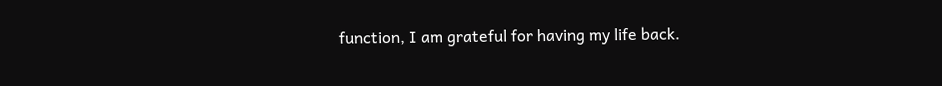function, I am grateful for having my life back.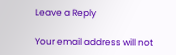Leave a Reply

Your email address will not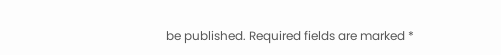be published. Required fields are marked *